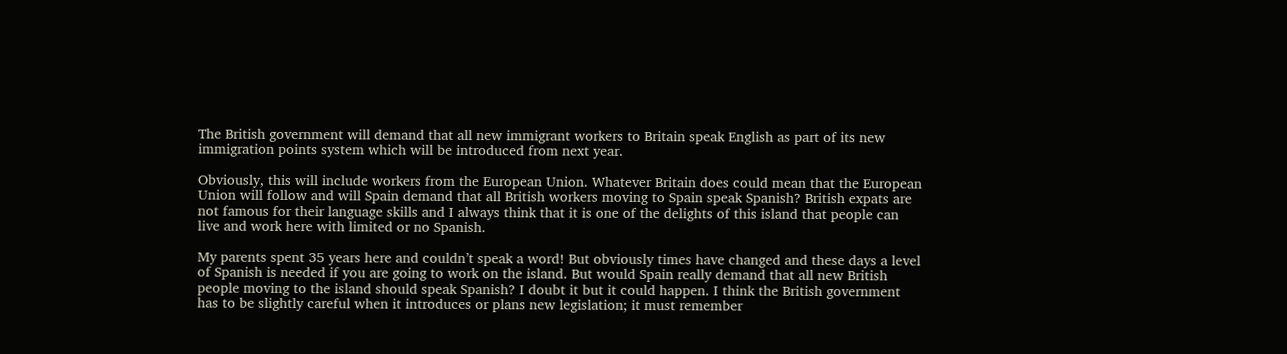The British government will demand that all new immigrant workers to Britain speak English as part of its new immigration points system which will be introduced from next year.

Obviously, this will include workers from the European Union. Whatever Britain does could mean that the European Union will follow and will Spain demand that all British workers moving to Spain speak Spanish? British expats are not famous for their language skills and I always think that it is one of the delights of this island that people can live and work here with limited or no Spanish.

My parents spent 35 years here and couldn’t speak a word! But obviously times have changed and these days a level of Spanish is needed if you are going to work on the island. But would Spain really demand that all new British people moving to the island should speak Spanish? I doubt it but it could happen. I think the British government has to be slightly careful when it introduces or plans new legislation; it must remember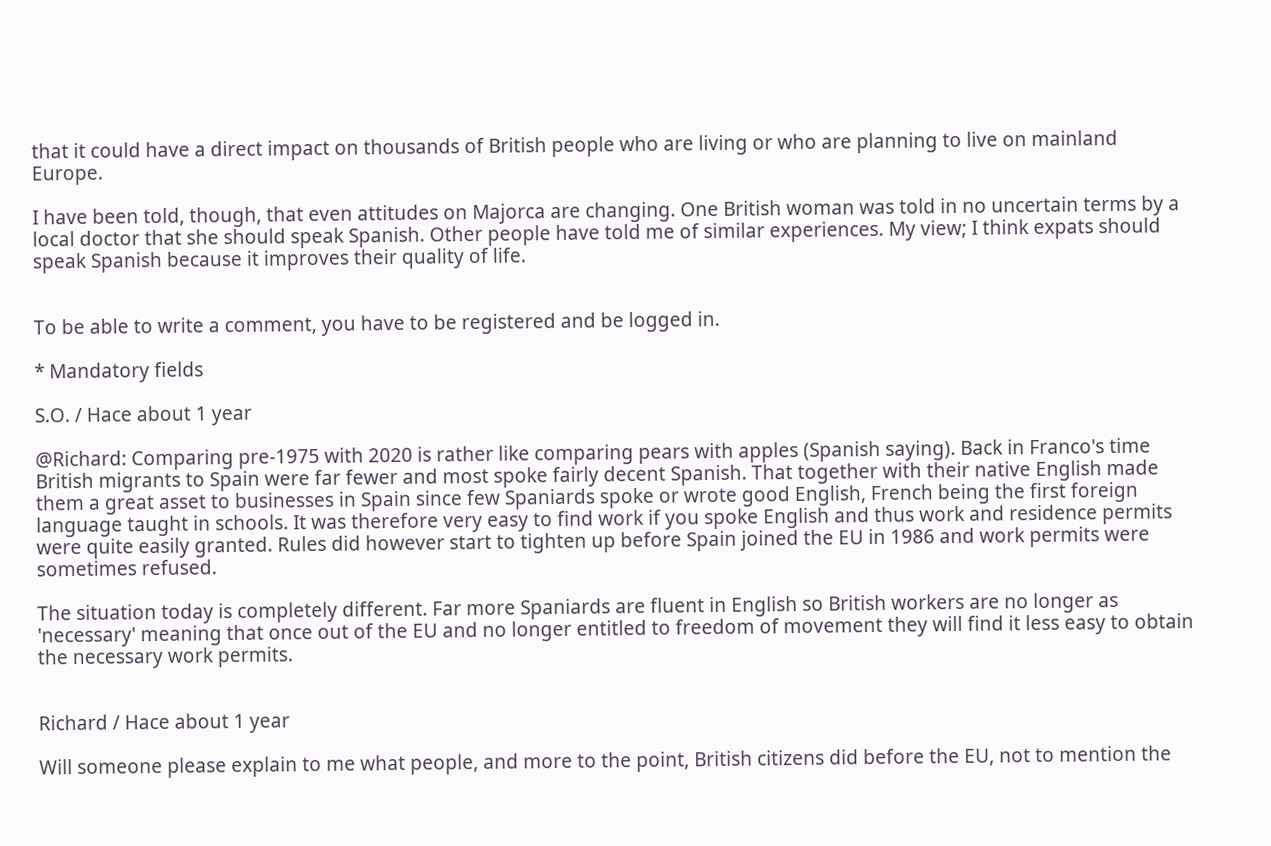that it could have a direct impact on thousands of British people who are living or who are planning to live on mainland Europe.

I have been told, though, that even attitudes on Majorca are changing. One British woman was told in no uncertain terms by a local doctor that she should speak Spanish. Other people have told me of similar experiences. My view; I think expats should speak Spanish because it improves their quality of life.


To be able to write a comment, you have to be registered and be logged in.

* Mandatory fields

S.O. / Hace about 1 year

@Richard: Comparing pre-1975 with 2020 is rather like comparing pears with apples (Spanish saying). Back in Franco's time British migrants to Spain were far fewer and most spoke fairly decent Spanish. That together with their native English made them a great asset to businesses in Spain since few Spaniards spoke or wrote good English, French being the first foreign language taught in schools. It was therefore very easy to find work if you spoke English and thus work and residence permits were quite easily granted. Rules did however start to tighten up before Spain joined the EU in 1986 and work permits were sometimes refused.

The situation today is completely different. Far more Spaniards are fluent in English so British workers are no longer as 'necessary' meaning that once out of the EU and no longer entitled to freedom of movement they will find it less easy to obtain the necessary work permits.


Richard / Hace about 1 year

Will someone please explain to me what people, and more to the point, British citizens did before the EU, not to mention the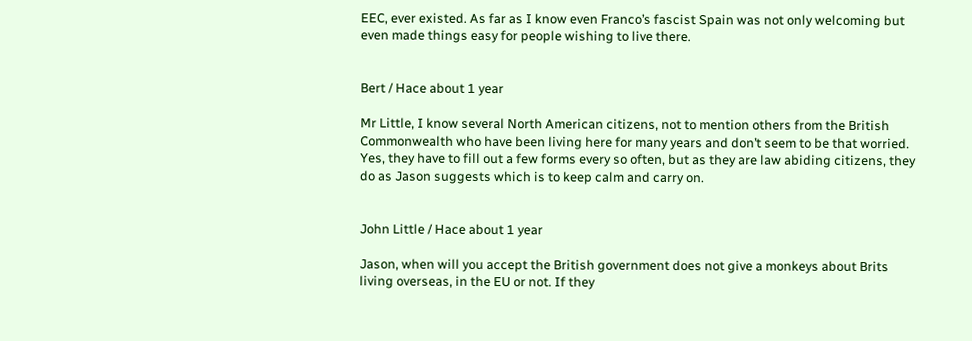EEC, ever existed. As far as I know even Franco’s fascist Spain was not only welcoming but even made things easy for people wishing to live there.


Bert / Hace about 1 year

Mr Little, I know several North American citizens, not to mention others from the British Commonwealth who have been living here for many years and don’t seem to be that worried. Yes, they have to fill out a few forms every so often, but as they are law abiding citizens, they do as Jason suggests which is to keep calm and carry on.


John Little / Hace about 1 year

Jason, when will you accept the British government does not give a monkeys about Brits living overseas, in the EU or not. If they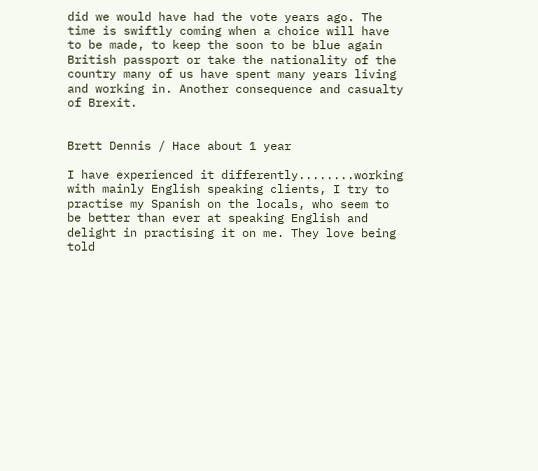did we would have had the vote years ago. The time is swiftly coming when a choice will have to be made, to keep the soon to be blue again British passport or take the nationality of the country many of us have spent many years living and working in. Another consequence and casualty of Brexit.


Brett Dennis / Hace about 1 year

I have experienced it differently........working with mainly English speaking clients, I try to practise my Spanish on the locals, who seem to be better than ever at speaking English and delight in practising it on me. They love being told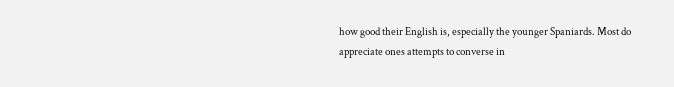how good their English is, especially the younger Spaniards. Most do appreciate ones attempts to converse in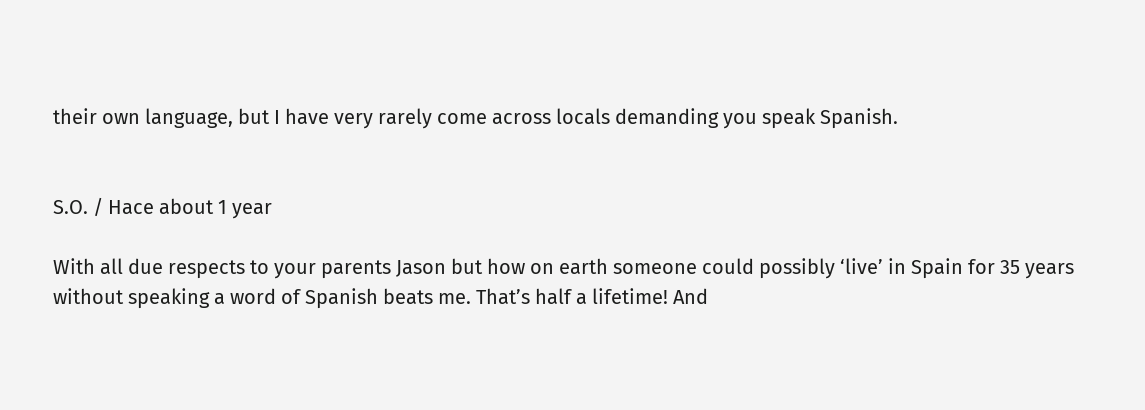their own language, but I have very rarely come across locals demanding you speak Spanish.


S.O. / Hace about 1 year

With all due respects to your parents Jason but how on earth someone could possibly ‘live’ in Spain for 35 years without speaking a word of Spanish beats me. That’s half a lifetime! And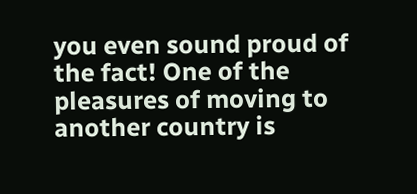you even sound proud of the fact! One of the pleasures of moving to another country is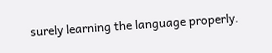surely learning the language properly.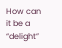How can it be a “delight”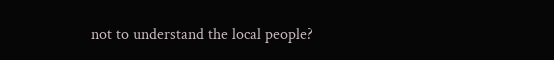not to understand the local people?